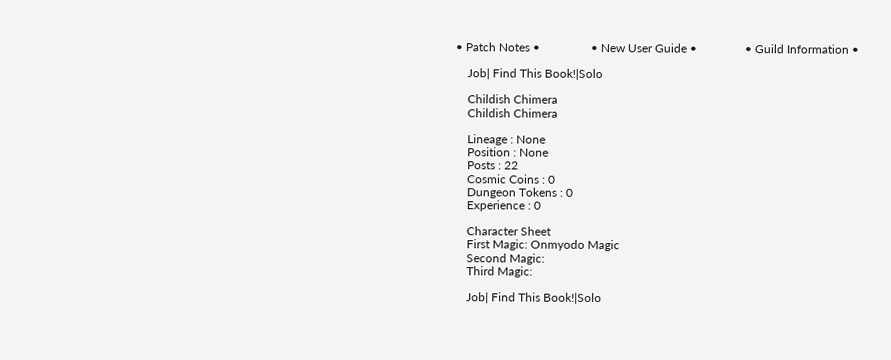• Patch Notes •                 • New User Guide •                • Guild Information •

    Job| Find This Book!|Solo

    Childish Chimera
    Childish Chimera

    Lineage : None
    Position : None
    Posts : 22
    Cosmic Coins : 0
    Dungeon Tokens : 0
    Experience : 0

    Character Sheet
    First Magic: Onmyodo Magic
    Second Magic:
    Third Magic:

    Job| Find This Book!|Solo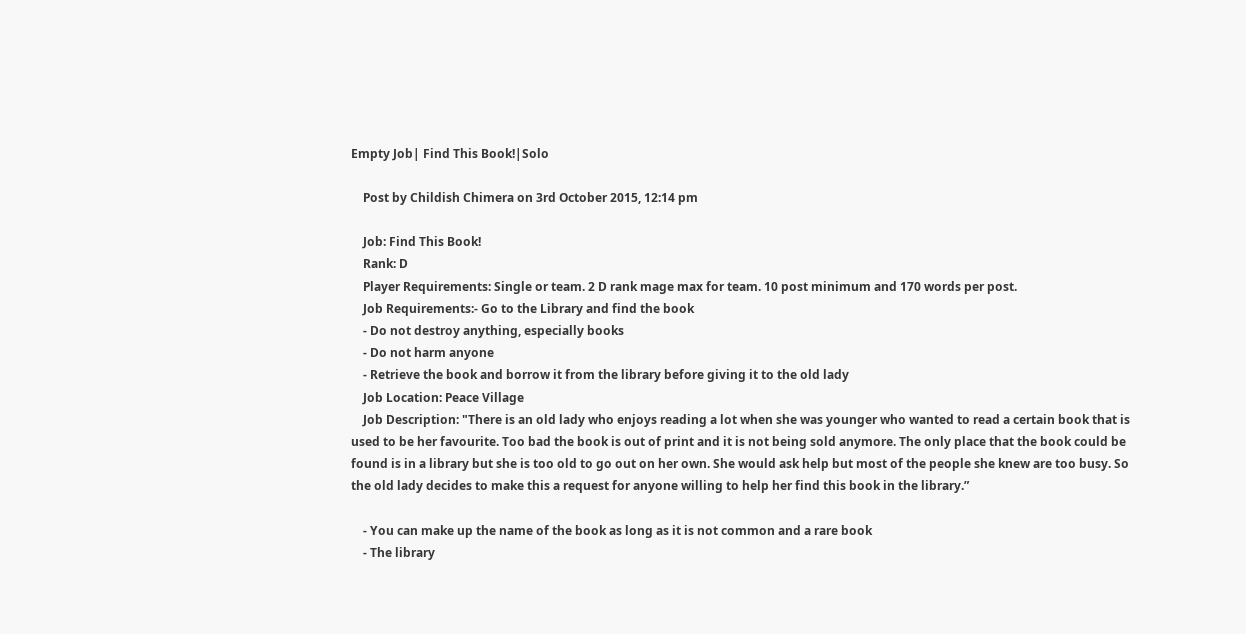Empty Job| Find This Book!|Solo

    Post by Childish Chimera on 3rd October 2015, 12:14 pm

    Job: Find This Book!
    Rank: D
    Player Requirements: Single or team. 2 D rank mage max for team. 10 post minimum and 170 words per post.
    Job Requirements:- Go to the Library and find the book
    - Do not destroy anything, especially books
    - Do not harm anyone
    - Retrieve the book and borrow it from the library before giving it to the old lady
    Job Location: Peace Village
    Job Description: "There is an old lady who enjoys reading a lot when she was younger who wanted to read a certain book that is used to be her favourite. Too bad the book is out of print and it is not being sold anymore. The only place that the book could be found is in a library but she is too old to go out on her own. She would ask help but most of the people she knew are too busy. So the old lady decides to make this a request for anyone willing to help her find this book in the library.”

    - You can make up the name of the book as long as it is not common and a rare book
    - The library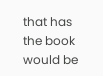that has the book would be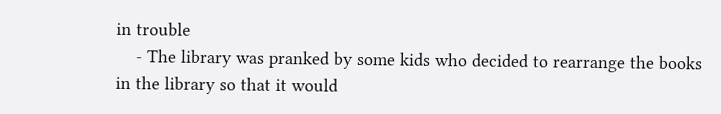in trouble
    - The library was pranked by some kids who decided to rearrange the books in the library so that it would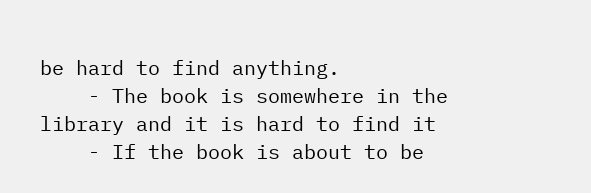be hard to find anything.
    - The book is somewhere in the library and it is hard to find it
    - If the book is about to be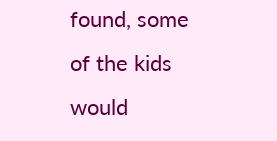found, some of the kids would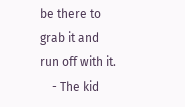be there to grab it and run off with it.
    - The kid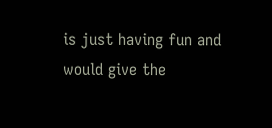is just having fun and would give the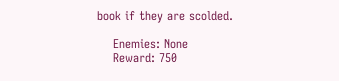book if they are scolded.

    Enemies: None
    Reward: 750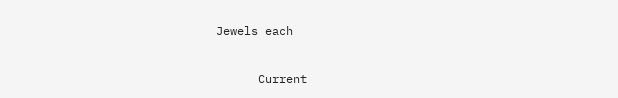Jewels each

      Current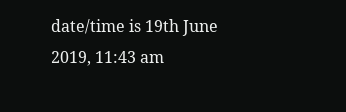date/time is 19th June 2019, 11:43 am